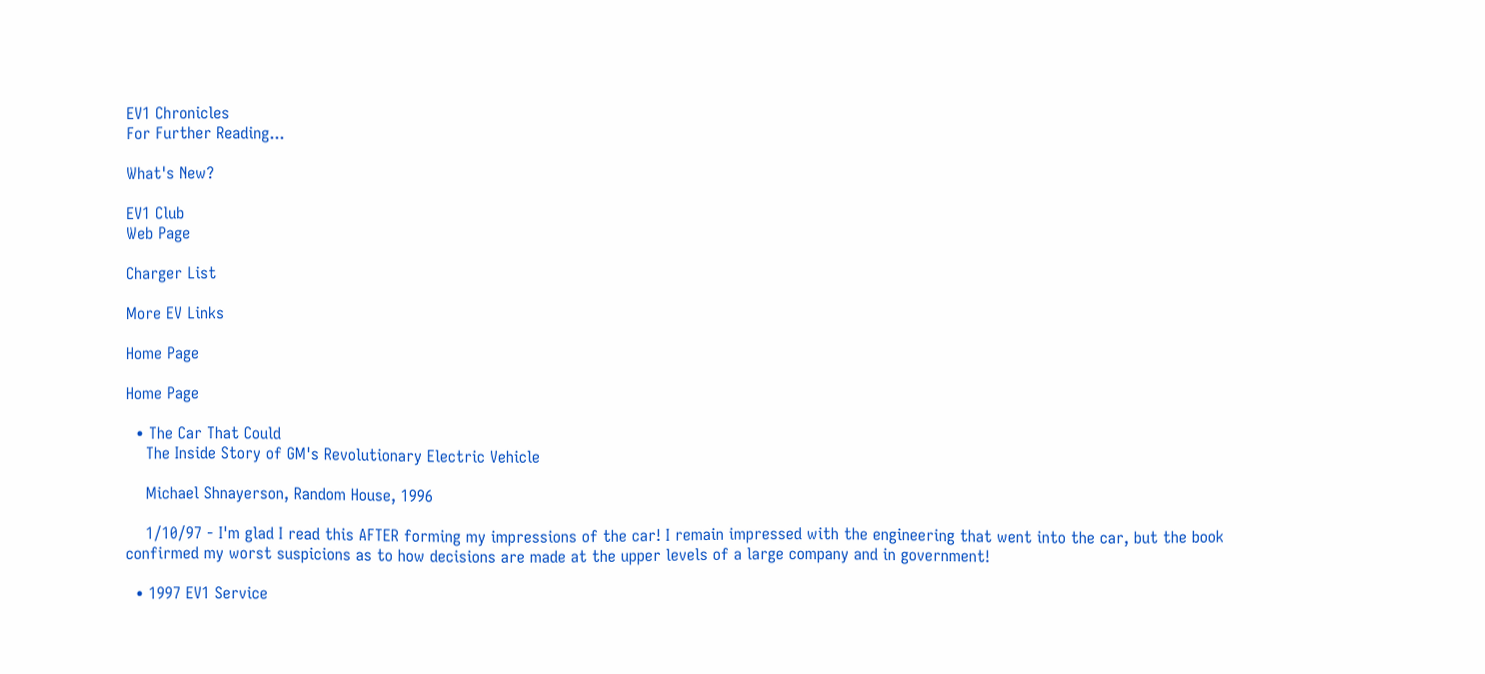EV1 Chronicles
For Further Reading...

What's New?

EV1 Club
Web Page

Charger List

More EV Links

Home Page

Home Page

  • The Car That Could
    The Inside Story of GM's Revolutionary Electric Vehicle

    Michael Shnayerson, Random House, 1996

    1/10/97 - I'm glad I read this AFTER forming my impressions of the car! I remain impressed with the engineering that went into the car, but the book confirmed my worst suspicions as to how decisions are made at the upper levels of a large company and in government!

  • 1997 EV1 Service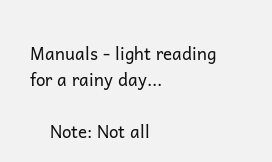Manuals - light reading for a rainy day...

    Note: Not all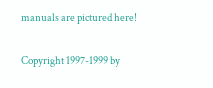manuals are pictured here!

Copyright 1997-1999 by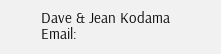Dave & Jean Kodama Email: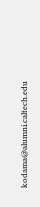kodama@alumni.caltech.edu